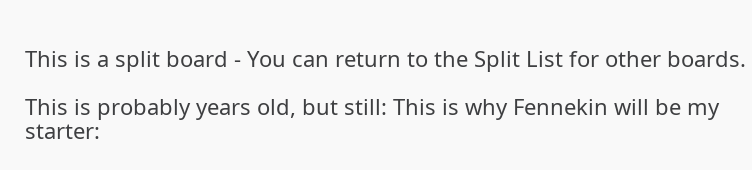This is a split board - You can return to the Split List for other boards.

This is probably years old, but still: This is why Fennekin will be my starter: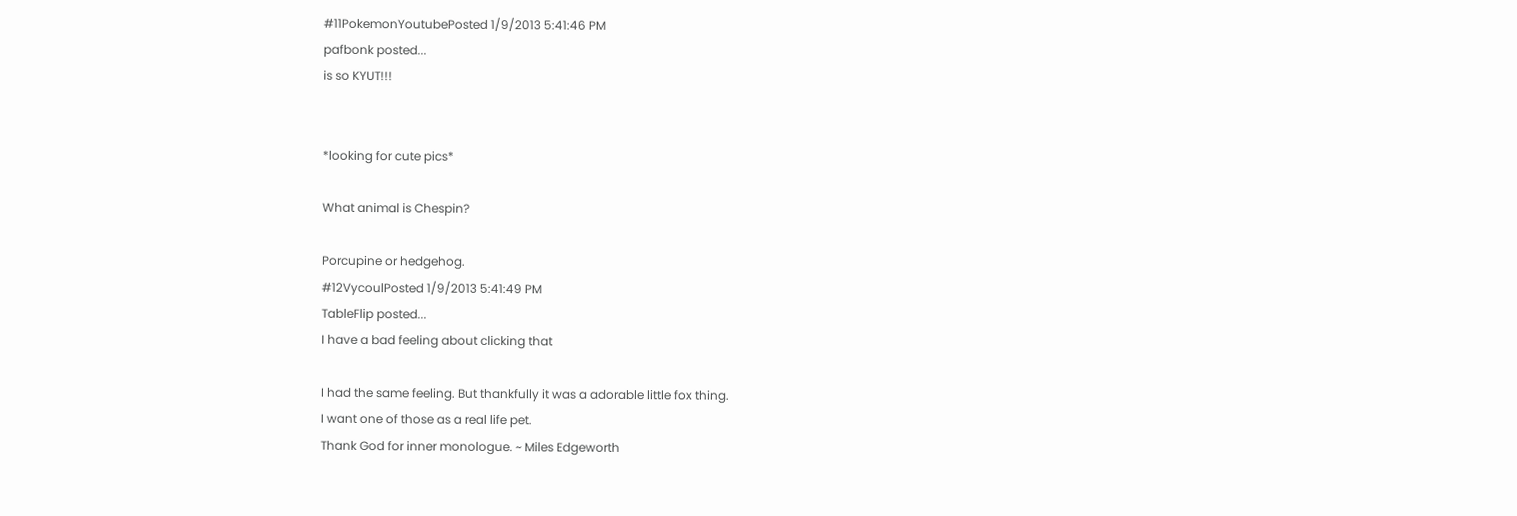#11PokemonYoutubePosted 1/9/2013 5:41:46 PM
pafbonk posted...
is so KYUT!!!


*looking for cute pics*

What animal is Chespin?

Porcupine or hedgehog.
#12VycoulPosted 1/9/2013 5:41:49 PM
TableFlip posted...
I have a bad feeling about clicking that

I had the same feeling. But thankfully it was a adorable little fox thing.
I want one of those as a real life pet.
Thank God for inner monologue. ~ Miles Edgeworth